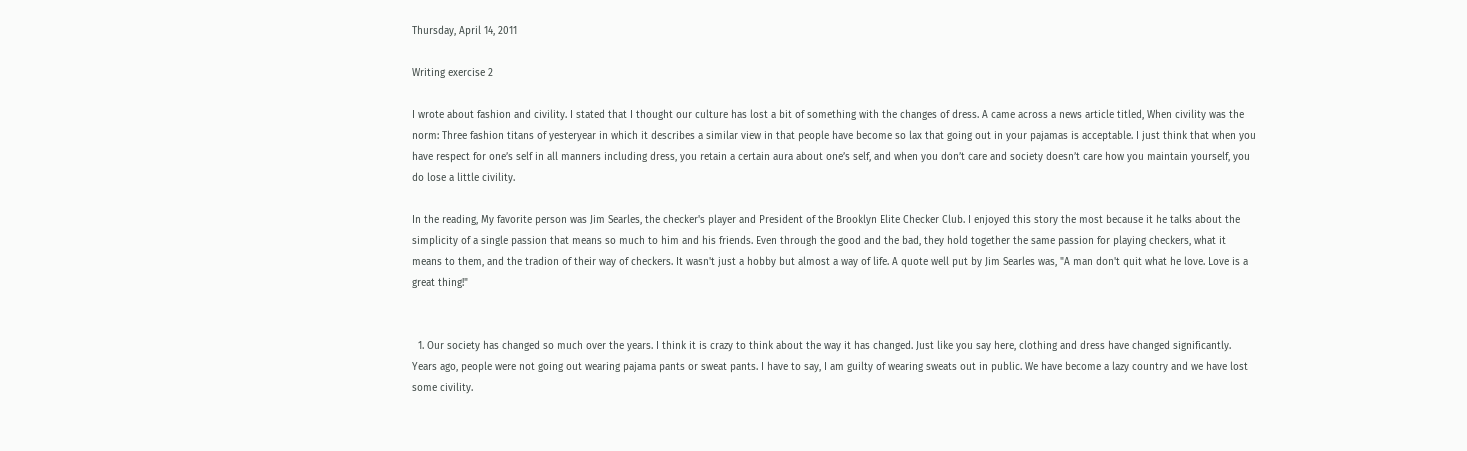Thursday, April 14, 2011

Writing exercise 2

I wrote about fashion and civility. I stated that I thought our culture has lost a bit of something with the changes of dress. A came across a news article titled, When civility was the norm: Three fashion titans of yesteryear in which it describes a similar view in that people have become so lax that going out in your pajamas is acceptable. I just think that when you have respect for one’s self in all manners including dress, you retain a certain aura about one’s self, and when you don’t care and society doesn’t care how you maintain yourself, you do lose a little civility.

In the reading, My favorite person was Jim Searles, the checker's player and President of the Brooklyn Elite Checker Club. I enjoyed this story the most because it he talks about the simplicity of a single passion that means so much to him and his friends. Even through the good and the bad, they hold together the same passion for playing checkers, what it means to them, and the tradion of their way of checkers. It wasn't just a hobby but almost a way of life. A quote well put by Jim Searles was, "A man don't quit what he love. Love is a great thing!"


  1. Our society has changed so much over the years. I think it is crazy to think about the way it has changed. Just like you say here, clothing and dress have changed significantly. Years ago, people were not going out wearing pajama pants or sweat pants. I have to say, I am guilty of wearing sweats out in public. We have become a lazy country and we have lost some civility.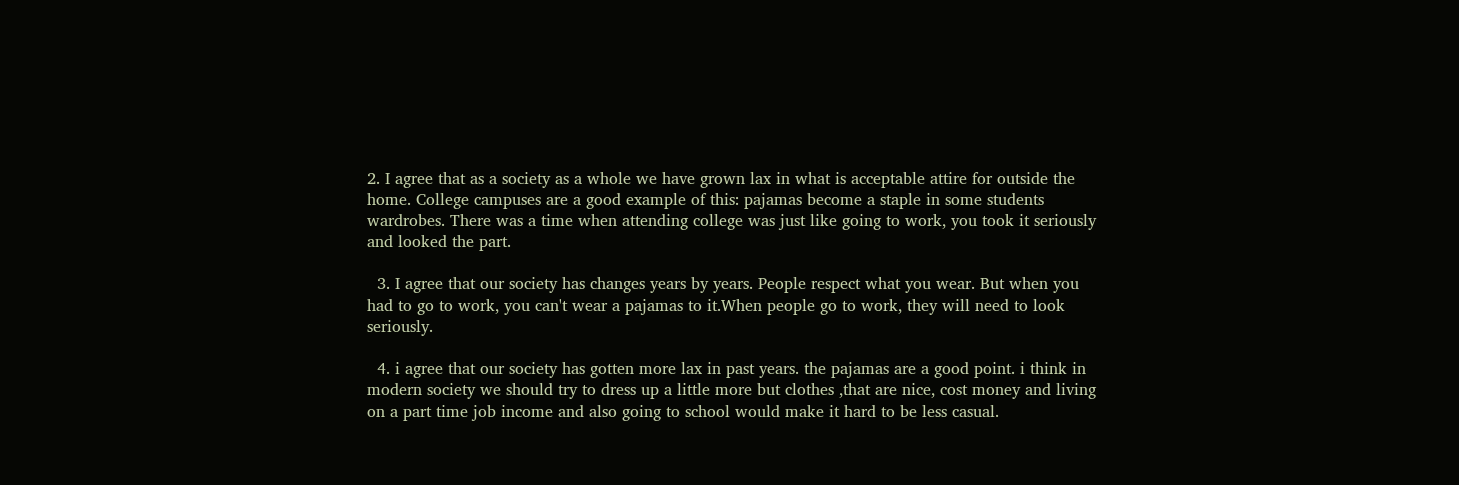2. I agree that as a society as a whole we have grown lax in what is acceptable attire for outside the home. College campuses are a good example of this: pajamas become a staple in some students wardrobes. There was a time when attending college was just like going to work, you took it seriously and looked the part.

  3. I agree that our society has changes years by years. People respect what you wear. But when you had to go to work, you can't wear a pajamas to it.When people go to work, they will need to look seriously.

  4. i agree that our society has gotten more lax in past years. the pajamas are a good point. i think in modern society we should try to dress up a little more but clothes ,that are nice, cost money and living on a part time job income and also going to school would make it hard to be less casual.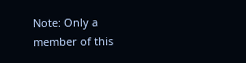Note: Only a member of this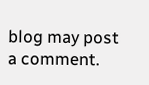blog may post a comment.